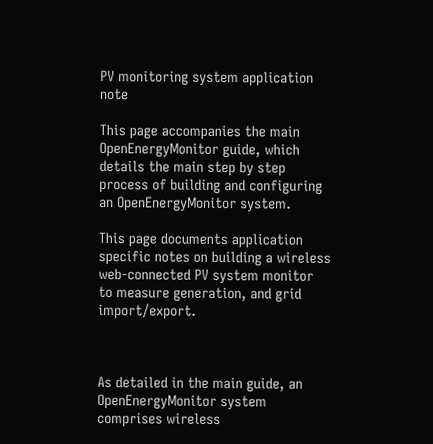PV monitoring system application note

This page accompanies the main OpenEnergyMonitor guide, which details the main step by step process of building and configuring an OpenEnergyMonitor system.

This page documents application specific notes on building a wireless web-connected PV system monitor to measure generation, and grid import/export.



As detailed in the main guide, an OpenEnergyMonitor system comprises wireless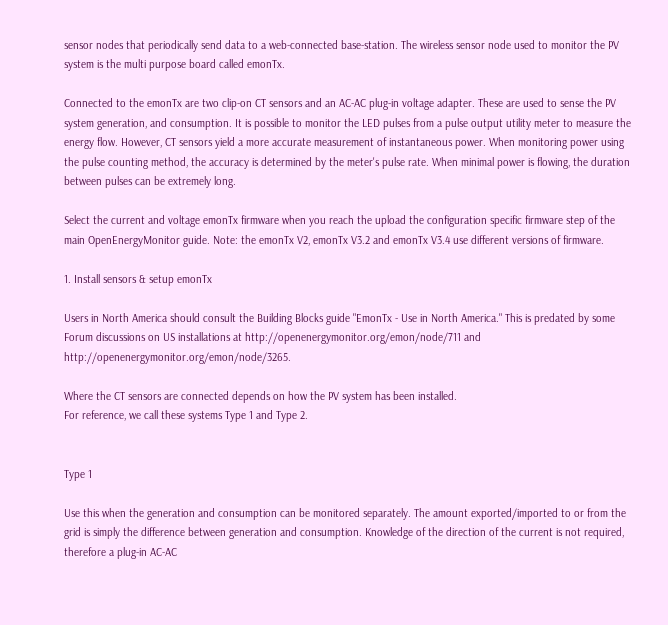sensor nodes that periodically send data to a web-connected base-station. The wireless sensor node used to monitor the PV system is the multi purpose board called emonTx.

Connected to the emonTx are two clip-on CT sensors and an AC-AC plug-in voltage adapter. These are used to sense the PV system generation, and consumption. It is possible to monitor the LED pulses from a pulse output utility meter to measure the energy flow. However, CT sensors yield a more accurate measurement of instantaneous power. When monitoring power using the pulse counting method, the accuracy is determined by the meter's pulse rate. When minimal power is flowing, the duration between pulses can be extremely long.

Select the current and voltage emonTx firmware when you reach the upload the configuration specific firmware step of the main OpenEnergyMonitor guide. Note: the emonTx V2, emonTx V3.2 and emonTx V3.4 use different versions of firmware.

1. Install sensors & setup emonTx

Users in North America should consult the Building Blocks guide "EmonTx - Use in North America." This is predated by some Forum discussions on US installations at http://openenergymonitor.org/emon/node/711 and http://openenergymonitor.org/emon/node/3265.

Where the CT sensors are connected depends on how the PV system has been installed.
For reference, we call these systems Type 1 and Type 2.


Type 1

Use this when the generation and consumption can be monitored separately. The amount exported/imported to or from the grid is simply the difference between generation and consumption. Knowledge of the direction of the current is not required, therefore a plug-in AC-AC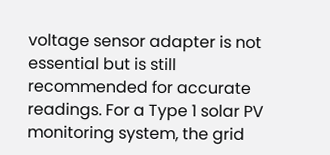voltage sensor adapter is not essential but is still recommended for accurate readings. For a Type 1 solar PV monitoring system, the grid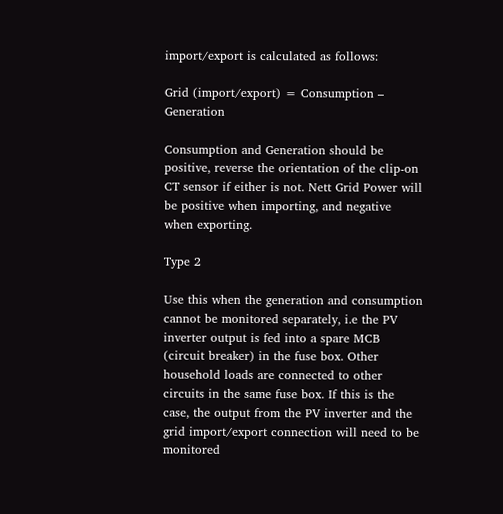import/export is calculated as follows:

Grid (import/export) = Consumption – Generation

Consumption and Generation should be positive, reverse the orientation of the clip-on CT sensor if either is not. Nett Grid Power will be positive when importing, and negative when exporting.

Type 2

Use this when the generation and consumption cannot be monitored separately, i.e the PV inverter output is fed into a spare MCB (circuit breaker) in the fuse box. Other household loads are connected to other circuits in the same fuse box. If this is the case, the output from the PV inverter and the grid import/export connection will need to be monitored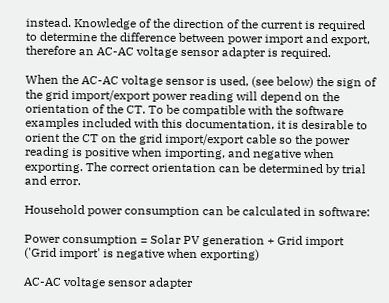instead. Knowledge of the direction of the current is required to determine the difference between power import and export, therefore an AC-AC voltage sensor adapter is required.

When the AC-AC voltage sensor is used, (see below) the sign of the grid import/export power reading will depend on the orientation of the CT. To be compatible with the software examples included with this documentation, it is desirable to orient the CT on the grid import/export cable so the power reading is positive when importing, and negative when exporting. The correct orientation can be determined by trial and error.

Household power consumption can be calculated in software:

Power consumption = Solar PV generation + Grid import ('Grid import' is negative when exporting)

AC-AC voltage sensor adapter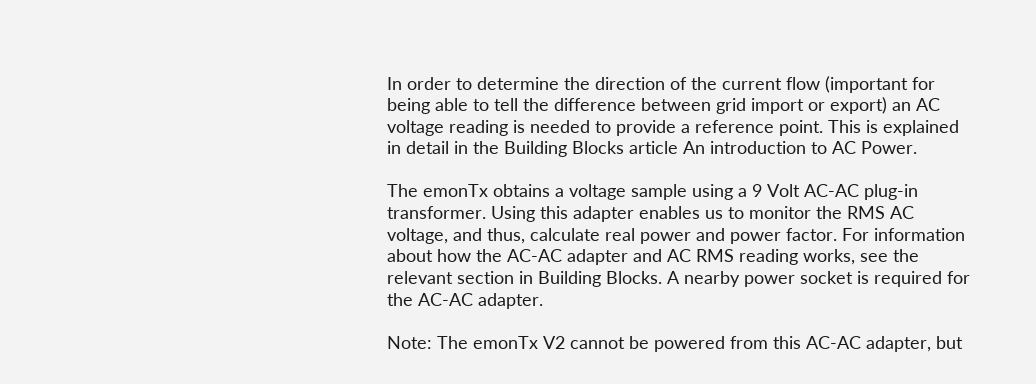In order to determine the direction of the current flow (important for being able to tell the difference between grid import or export) an AC voltage reading is needed to provide a reference point. This is explained in detail in the Building Blocks article An introduction to AC Power.

The emonTx obtains a voltage sample using a 9 Volt AC-AC plug-in transformer. Using this adapter enables us to monitor the RMS AC voltage, and thus, calculate real power and power factor. For information about how the AC-AC adapter and AC RMS reading works, see the relevant section in Building Blocks. A nearby power socket is required for the AC-AC adapter.

Note: The emonTx V2 cannot be powered from this AC-AC adapter, but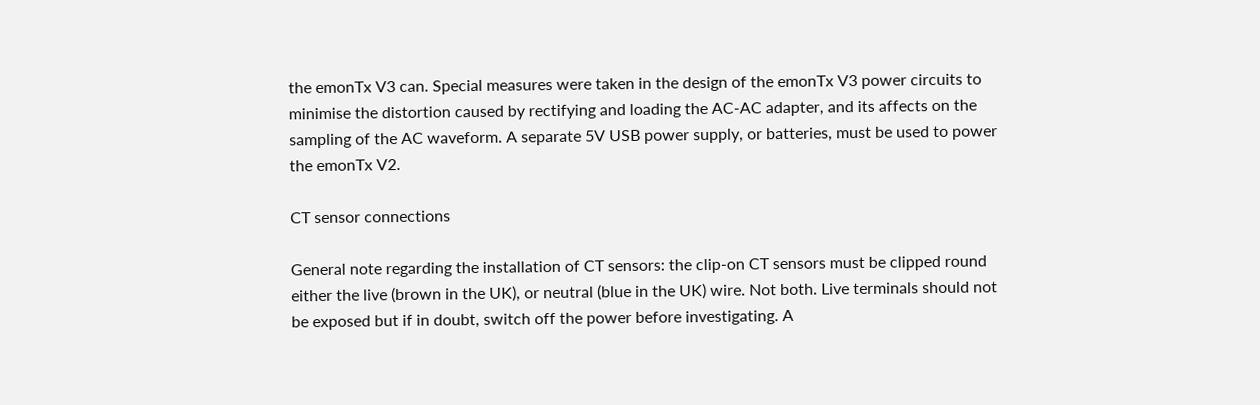the emonTx V3 can. Special measures were taken in the design of the emonTx V3 power circuits to minimise the distortion caused by rectifying and loading the AC-AC adapter, and its affects on the sampling of the AC waveform. A separate 5V USB power supply, or batteries, must be used to power the emonTx V2.

CT sensor connections

General note regarding the installation of CT sensors: the clip-on CT sensors must be clipped round either the live (brown in the UK), or neutral (blue in the UK) wire. Not both. Live terminals should not be exposed but if in doubt, switch off the power before investigating. A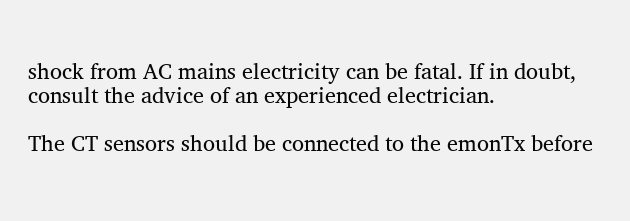shock from AC mains electricity can be fatal. If in doubt, consult the advice of an experienced electrician.

The CT sensors should be connected to the emonTx before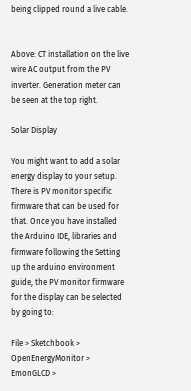being clipped round a live cable.


Above: CT installation on the live wire AC output from the PV inverter. Generation meter can be seen at the top right.

Solar Display

You might want to add a solar energy display to your setup. There is PV monitor specific firmware that can be used for that. Once you have installed the Arduino IDE, libraries and firmware following the Setting up the arduino environment guide, the PV monitor firmware for the display can be selected by going to:

File > Sketchbook > OpenEnergyMonitor > EmonGLCD >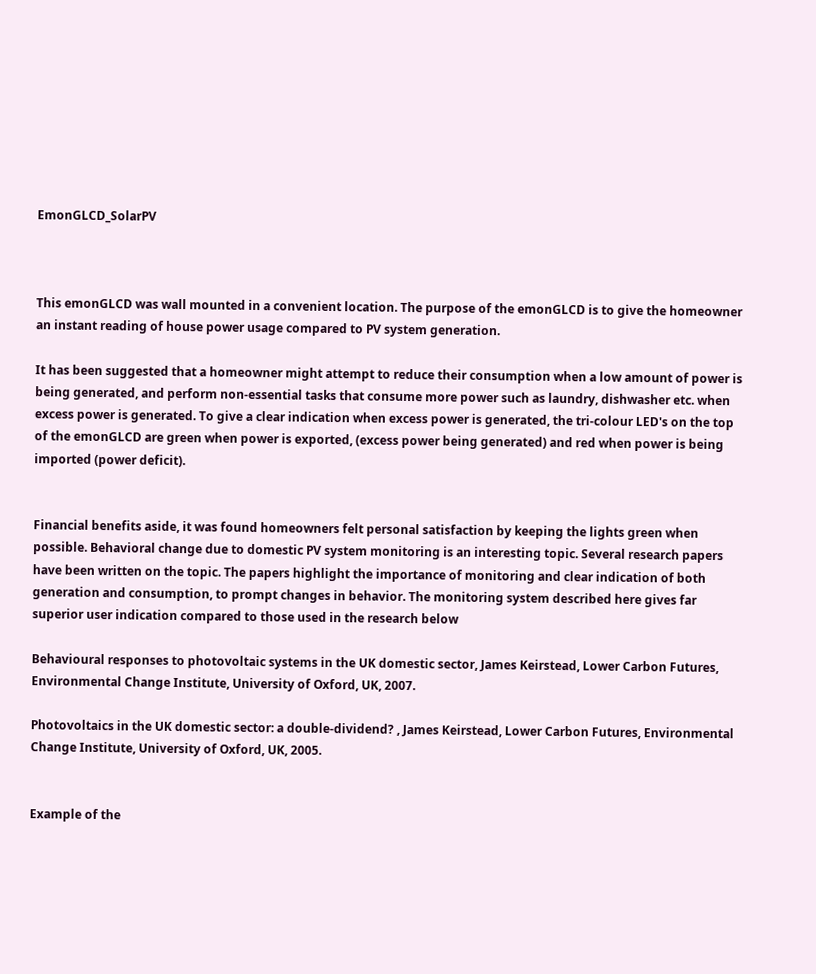EmonGLCD_SolarPV



This emonGLCD was wall mounted in a convenient location. The purpose of the emonGLCD is to give the homeowner an instant reading of house power usage compared to PV system generation.

It has been suggested that a homeowner might attempt to reduce their consumption when a low amount of power is being generated, and perform non-essential tasks that consume more power such as laundry, dishwasher etc. when excess power is generated. To give a clear indication when excess power is generated, the tri-colour LED's on the top of the emonGLCD are green when power is exported, (excess power being generated) and red when power is being imported (power deficit).


Financial benefits aside, it was found homeowners felt personal satisfaction by keeping the lights green when possible. Behavioral change due to domestic PV system monitoring is an interesting topic. Several research papers have been written on the topic. The papers highlight the importance of monitoring and clear indication of both generation and consumption, to prompt changes in behavior. The monitoring system described here gives far superior user indication compared to those used in the research below

Behavioural responses to photovoltaic systems in the UK domestic sector, James Keirstead, Lower Carbon Futures, Environmental Change Institute, University of Oxford, UK, 2007.

Photovoltaics in the UK domestic sector: a double-dividend? , James Keirstead, Lower Carbon Futures, Environmental Change Institute, University of Oxford, UK, 2005.


Example of the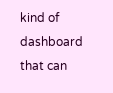kind of dashboard that can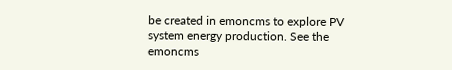be created in emoncms to explore PV system energy production. See the emoncms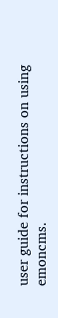user guide for instructions on using emoncms.